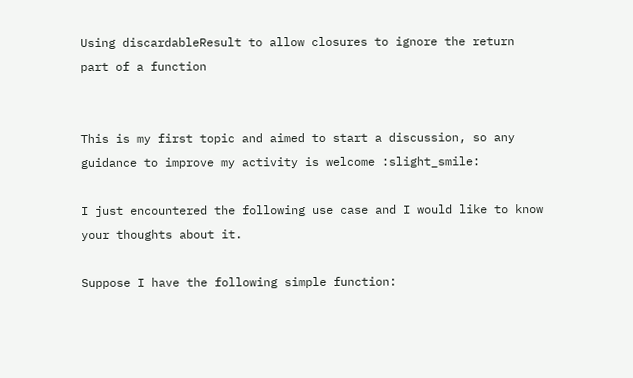Using discardableResult to allow closures to ignore the return part of a function


This is my first topic and aimed to start a discussion, so any guidance to improve my activity is welcome :slight_smile:

I just encountered the following use case and I would like to know your thoughts about it.

Suppose I have the following simple function: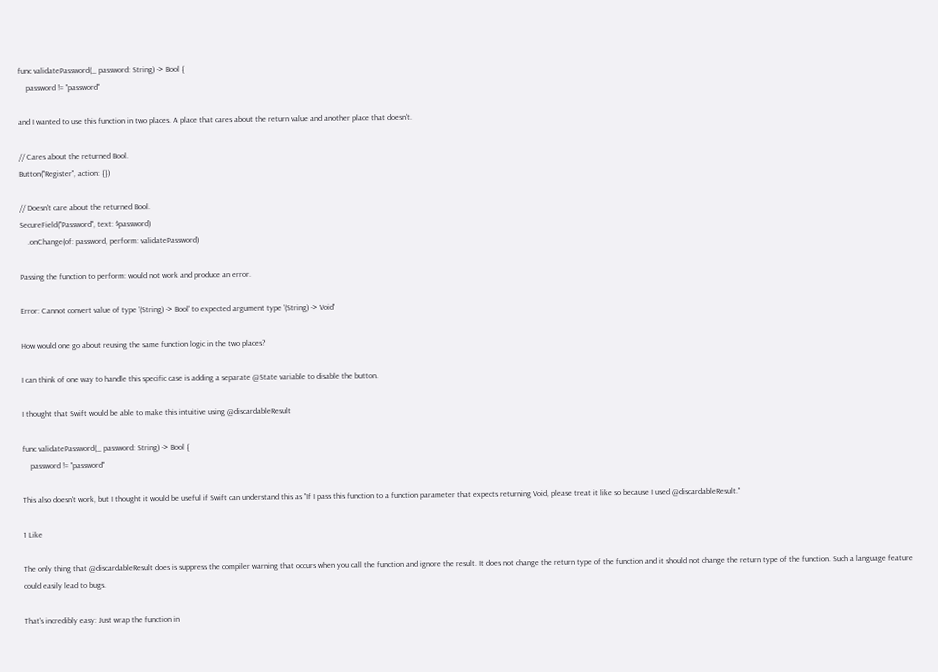func validatePassword(_ password: String) -> Bool {
    password != "password"

and I wanted to use this function in two places. A place that cares about the return value and another place that doesn't.

// Cares about the returned Bool.
Button("Register", action: {})

// Doesn't care about the returned Bool.
SecureField("Password", text: $password)
    .onChange(of: password, perform: validatePassword)

Passing the function to perform: would not work and produce an error.

Error: Cannot convert value of type '(String) -> Bool' to expected argument type '(String) -> Void'

How would one go about reusing the same function logic in the two places?

I can think of one way to handle this specific case is adding a separate @State variable to disable the button.

I thought that Swift would be able to make this intuitive using @discardableResult

func validatePassword(_ password: String) -> Bool {
    password != "password"

This also doesn't work, but I thought it would be useful if Swift can understand this as "If I pass this function to a function parameter that expects returning Void, please treat it like so because I used @discardableResult."

1 Like

The only thing that @discardableResult does is suppress the compiler warning that occurs when you call the function and ignore the result. It does not change the return type of the function and it should not change the return type of the function. Such a language feature could easily lead to bugs.

That's incredibly easy: Just wrap the function in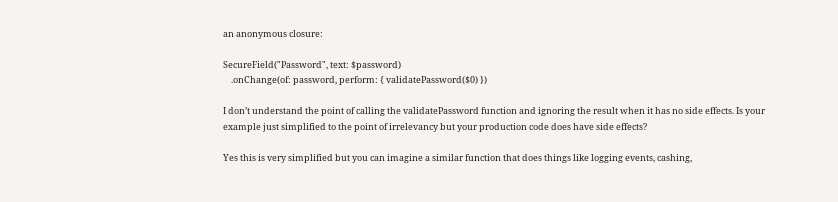an anonymous closure:

SecureField("Password", text: $password)
    .onChange(of: password, perform: { validatePassword($0) })

I don’t understand the point of calling the validatePassword function and ignoring the result when it has no side effects. Is your example just simplified to the point of irrelevancy but your production code does have side effects?

Yes this is very simplified but you can imagine a similar function that does things like logging events, cashing,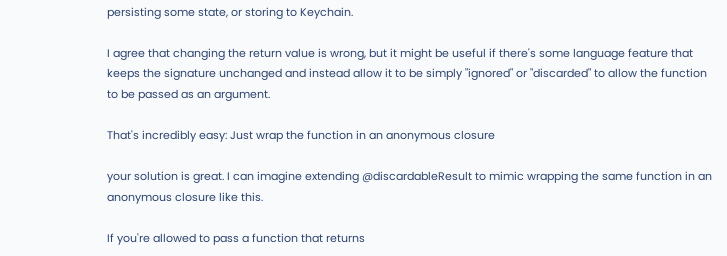persisting some state, or storing to Keychain.

I agree that changing the return value is wrong, but it might be useful if there's some language feature that keeps the signature unchanged and instead allow it to be simply "ignored" or "discarded" to allow the function to be passed as an argument.

That's incredibly easy: Just wrap the function in an anonymous closure

your solution is great. I can imagine extending @discardableResult to mimic wrapping the same function in an anonymous closure like this.

If you're allowed to pass a function that returns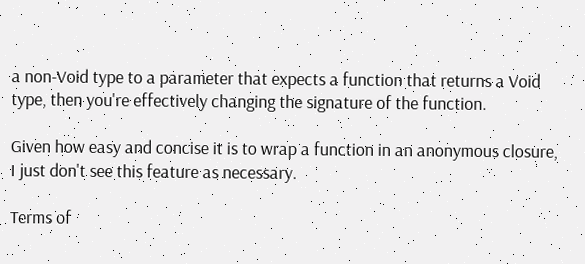a non-Void type to a parameter that expects a function that returns a Void type, then you're effectively changing the signature of the function.

Given how easy and concise it is to wrap a function in an anonymous closure, I just don't see this feature as necessary.

Terms of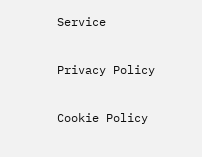Service

Privacy Policy

Cookie Policy